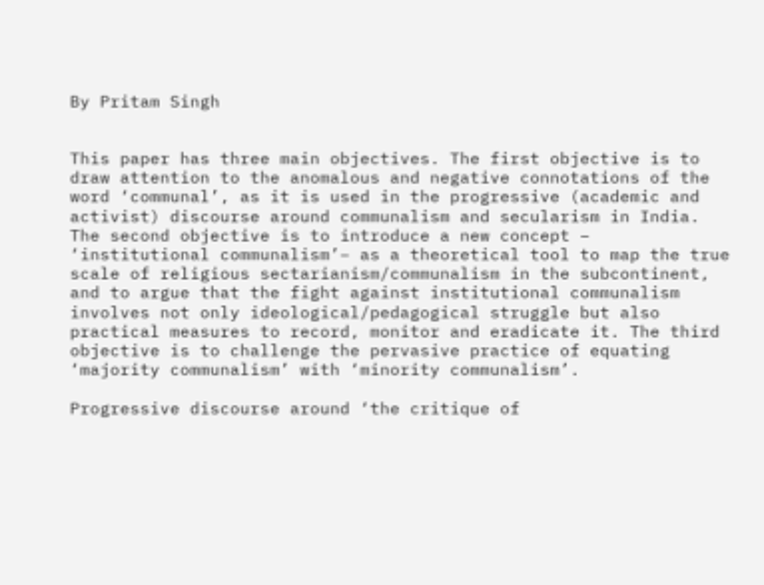By Pritam Singh


This paper has three main objectives. The first objective is to draw attention to the anomalous and negative connotations of the word ‘communal’, as it is used in the progressive (academic and activist) discourse around communalism and secularism in India. The second objective is to introduce a new concept – ‘institutional communalism’– as a theoretical tool to map the true scale of religious sectarianism/communalism in the subcontinent, and to argue that the fight against institutional communalism involves not only ideological/pedagogical struggle but also practical measures to record, monitor and eradicate it. The third objective is to challenge the pervasive practice of equating ‘majority communalism’ with ‘minority communalism’.

Progressive discourse around ‘the critique of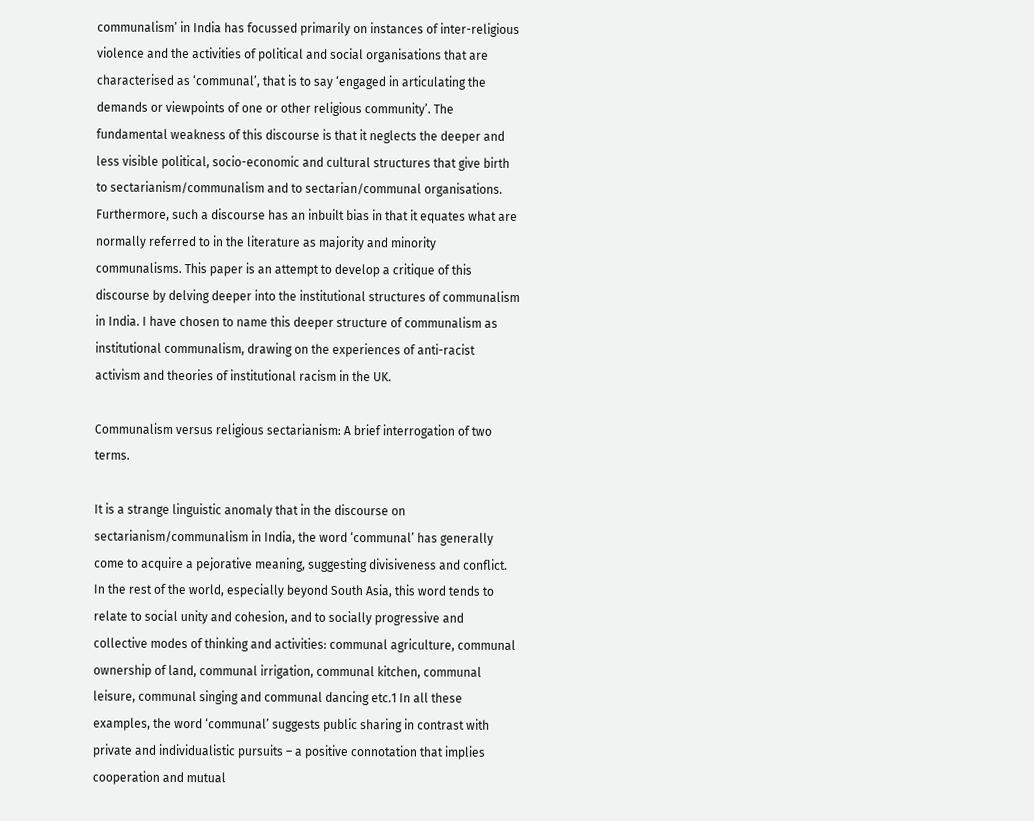communalism’ in India has focussed primarily on instances of inter-religious violence and the activities of political and social organisations that are characterised as ‘communal’, that is to say ‘engaged in articulating the demands or viewpoints of one or other religious community’. The fundamental weakness of this discourse is that it neglects the deeper and less visible political, socio-economic and cultural structures that give birth to sectarianism/communalism and to sectarian/communal organisations. Furthermore, such a discourse has an inbuilt bias in that it equates what are normally referred to in the literature as majority and minority communalisms. This paper is an attempt to develop a critique of this discourse by delving deeper into the institutional structures of communalism in India. I have chosen to name this deeper structure of communalism as institutional communalism, drawing on the experiences of anti-racist activism and theories of institutional racism in the UK.

Communalism versus religious sectarianism: A brief interrogation of two terms.

It is a strange linguistic anomaly that in the discourse on sectarianism/communalism in India, the word ‘communal’ has generally come to acquire a pejorative meaning, suggesting divisiveness and conflict. In the rest of the world, especially beyond South Asia, this word tends to relate to social unity and cohesion, and to socially progressive and collective modes of thinking and activities: communal agriculture, communal ownership of land, communal irrigation, communal kitchen, communal leisure, communal singing and communal dancing etc.1 In all these examples, the word ‘communal’ suggests public sharing in contrast with private and individualistic pursuits – a positive connotation that implies cooperation and mutual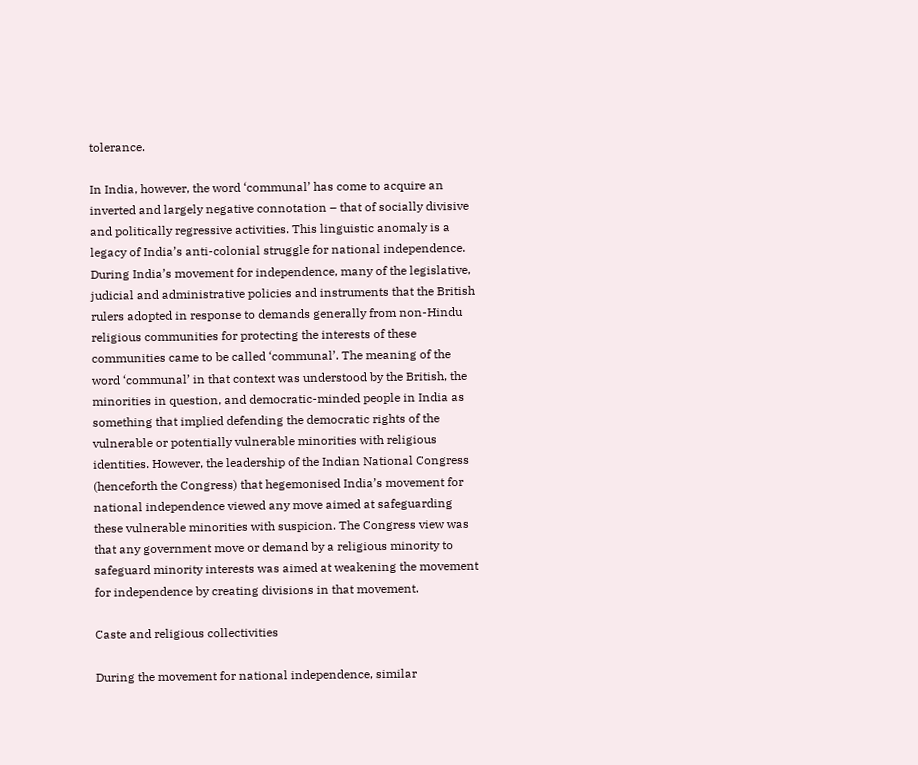tolerance.

In India, however, the word ‘communal’ has come to acquire an inverted and largely negative connotation – that of socially divisive and politically regressive activities. This linguistic anomaly is a legacy of India’s anti-colonial struggle for national independence. During India’s movement for independence, many of the legislative, judicial and administrative policies and instruments that the British rulers adopted in response to demands generally from non-Hindu religious communities for protecting the interests of these communities came to be called ‘communal’. The meaning of the word ‘communal’ in that context was understood by the British, the minorities in question, and democratic-minded people in India as something that implied defending the democratic rights of the vulnerable or potentially vulnerable minorities with religious identities. However, the leadership of the Indian National Congress (henceforth the Congress) that hegemonised India’s movement for national independence viewed any move aimed at safeguarding these vulnerable minorities with suspicion. The Congress view was that any government move or demand by a religious minority to safeguard minority interests was aimed at weakening the movement for independence by creating divisions in that movement.

Caste and religious collectivities

During the movement for national independence, similar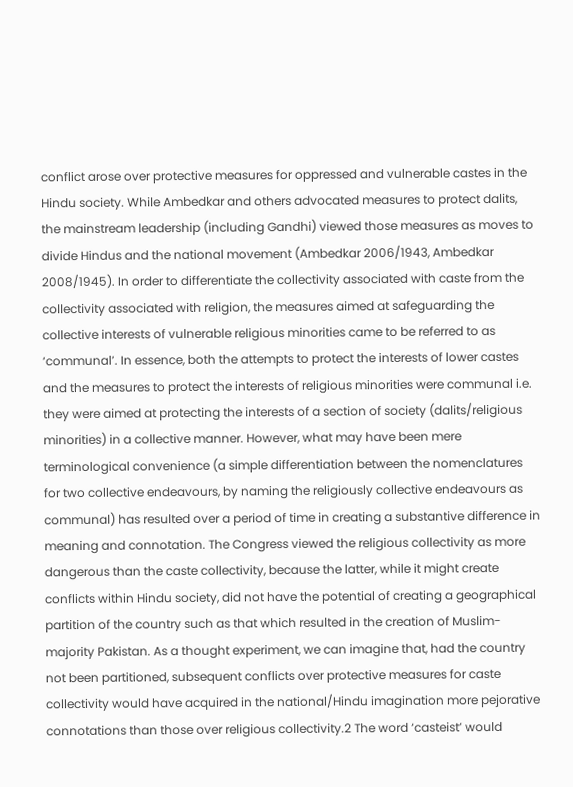conflict arose over protective measures for oppressed and vulnerable castes in the Hindu society. While Ambedkar and others advocated measures to protect dalits, the mainstream leadership (including Gandhi) viewed those measures as moves to divide Hindus and the national movement (Ambedkar 2006/1943, Ambedkar 2008/1945). In order to differentiate the collectivity associated with caste from the collectivity associated with religion, the measures aimed at safeguarding the collective interests of vulnerable religious minorities came to be referred to as ‘communal’. In essence, both the attempts to protect the interests of lower castes and the measures to protect the interests of religious minorities were communal i.e. they were aimed at protecting the interests of a section of society (dalits/religious minorities) in a collective manner. However, what may have been mere terminological convenience (a simple differentiation between the nomenclatures for two collective endeavours, by naming the religiously collective endeavours as communal) has resulted over a period of time in creating a substantive difference in meaning and connotation. The Congress viewed the religious collectivity as more dangerous than the caste collectivity, because the latter, while it might create conflicts within Hindu society, did not have the potential of creating a geographical partition of the country such as that which resulted in the creation of Muslim-majority Pakistan. As a thought experiment, we can imagine that, had the country not been partitioned, subsequent conflicts over protective measures for caste collectivity would have acquired in the national/Hindu imagination more pejorative connotations than those over religious collectivity.2 The word ‘casteist’ would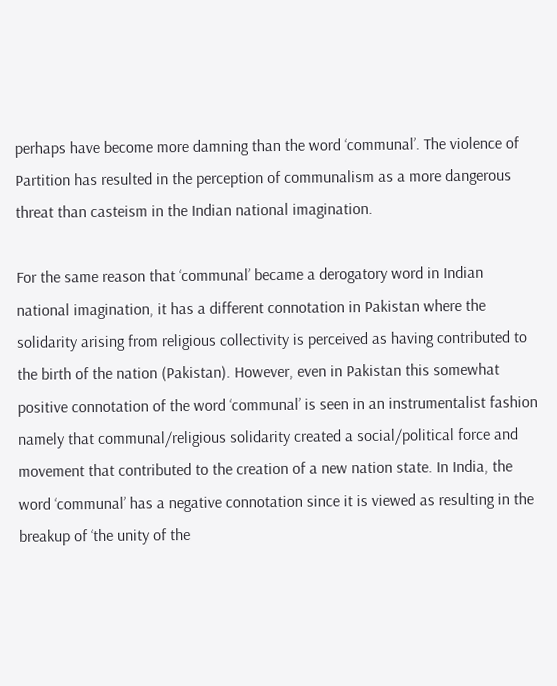perhaps have become more damning than the word ‘communal’. The violence of Partition has resulted in the perception of communalism as a more dangerous threat than casteism in the Indian national imagination.

For the same reason that ‘communal’ became a derogatory word in Indian national imagination, it has a different connotation in Pakistan where the solidarity arising from religious collectivity is perceived as having contributed to the birth of the nation (Pakistan). However, even in Pakistan this somewhat positive connotation of the word ‘communal’ is seen in an instrumentalist fashion namely that communal/religious solidarity created a social/political force and movement that contributed to the creation of a new nation state. In India, the word ‘communal’ has a negative connotation since it is viewed as resulting in the breakup of ‘the unity of the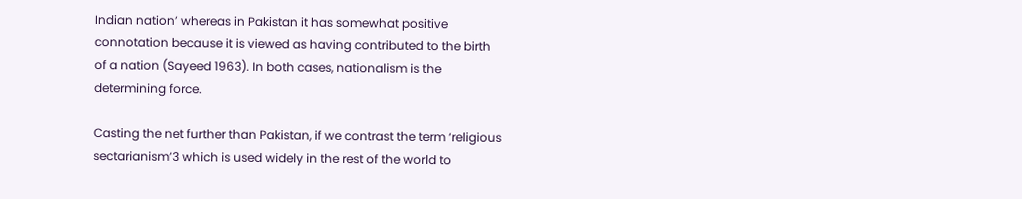Indian nation’ whereas in Pakistan it has somewhat positive connotation because it is viewed as having contributed to the birth of a nation (Sayeed 1963). In both cases, nationalism is the determining force.

Casting the net further than Pakistan, if we contrast the term ‘religious sectarianism’3 which is used widely in the rest of the world to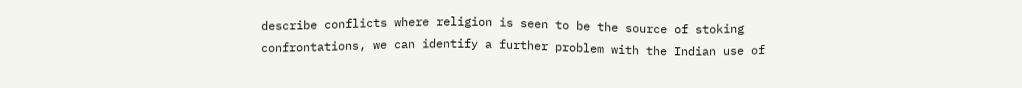describe conflicts where religion is seen to be the source of stoking confrontations, we can identify a further problem with the Indian use of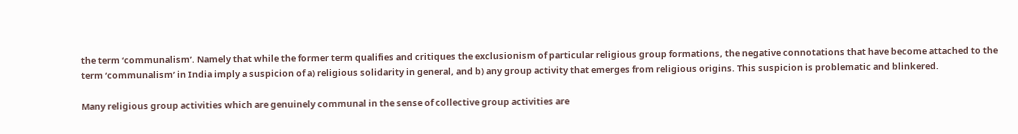the term ‘communalism’. Namely that while the former term qualifies and critiques the exclusionism of particular religious group formations, the negative connotations that have become attached to the term ‘communalism’ in India imply a suspicion of a) religious solidarity in general, and b) any group activity that emerges from religious origins. This suspicion is problematic and blinkered.

Many religious group activities which are genuinely communal in the sense of collective group activities are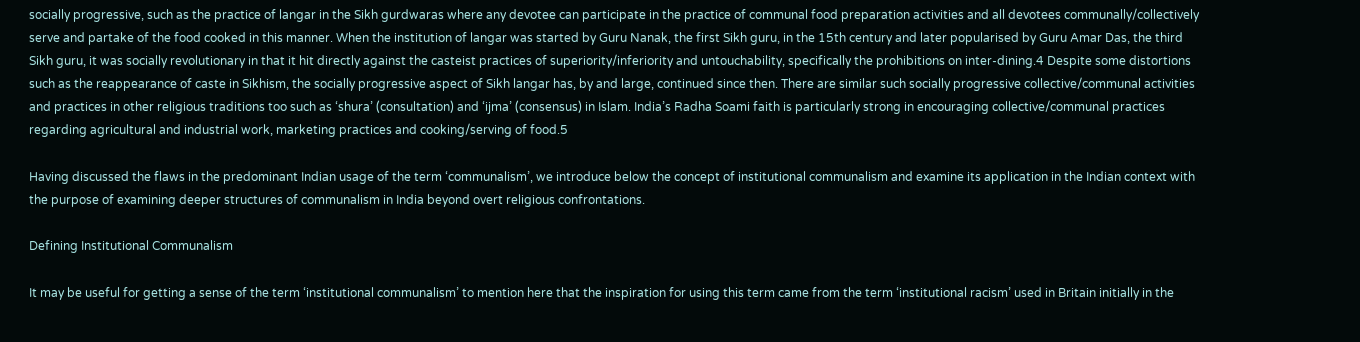socially progressive, such as the practice of langar in the Sikh gurdwaras where any devotee can participate in the practice of communal food preparation activities and all devotees communally/collectively serve and partake of the food cooked in this manner. When the institution of langar was started by Guru Nanak, the first Sikh guru, in the 15th century and later popularised by Guru Amar Das, the third Sikh guru, it was socially revolutionary in that it hit directly against the casteist practices of superiority/inferiority and untouchability, specifically the prohibitions on inter-dining.4 Despite some distortions such as the reappearance of caste in Sikhism, the socially progressive aspect of Sikh langar has, by and large, continued since then. There are similar such socially progressive collective/communal activities and practices in other religious traditions too such as ‘shura’ (consultation) and ‘ijma’ (consensus) in Islam. India’s Radha Soami faith is particularly strong in encouraging collective/communal practices regarding agricultural and industrial work, marketing practices and cooking/serving of food.5

Having discussed the flaws in the predominant Indian usage of the term ‘communalism’, we introduce below the concept of institutional communalism and examine its application in the Indian context with the purpose of examining deeper structures of communalism in India beyond overt religious confrontations.

Defining Institutional Communalism

It may be useful for getting a sense of the term ‘institutional communalism’ to mention here that the inspiration for using this term came from the term ‘institutional racism’ used in Britain initially in the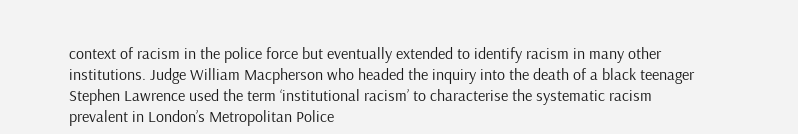context of racism in the police force but eventually extended to identify racism in many other institutions. Judge William Macpherson who headed the inquiry into the death of a black teenager Stephen Lawrence used the term ‘institutional racism’ to characterise the systematic racism prevalent in London’s Metropolitan Police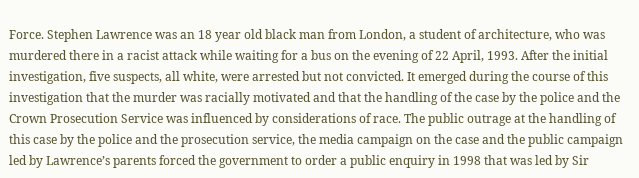Force. Stephen Lawrence was an 18 year old black man from London, a student of architecture, who was murdered there in a racist attack while waiting for a bus on the evening of 22 April, 1993. After the initial investigation, five suspects, all white, were arrested but not convicted. It emerged during the course of this investigation that the murder was racially motivated and that the handling of the case by the police and the Crown Prosecution Service was influenced by considerations of race. The public outrage at the handling of this case by the police and the prosecution service, the media campaign on the case and the public campaign led by Lawrence’s parents forced the government to order a public enquiry in 1998 that was led by Sir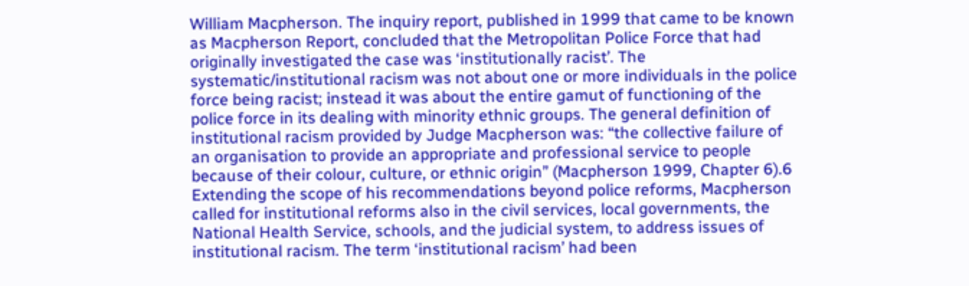William Macpherson. The inquiry report, published in 1999 that came to be known as Macpherson Report, concluded that the Metropolitan Police Force that had originally investigated the case was ‘institutionally racist’. The systematic/institutional racism was not about one or more individuals in the police force being racist; instead it was about the entire gamut of functioning of the police force in its dealing with minority ethnic groups. The general definition of institutional racism provided by Judge Macpherson was: “the collective failure of an organisation to provide an appropriate and professional service to people because of their colour, culture, or ethnic origin” (Macpherson 1999, Chapter 6).6 Extending the scope of his recommendations beyond police reforms, Macpherson called for institutional reforms also in the civil services, local governments, the National Health Service, schools, and the judicial system, to address issues of institutional racism. The term ‘institutional racism’ had been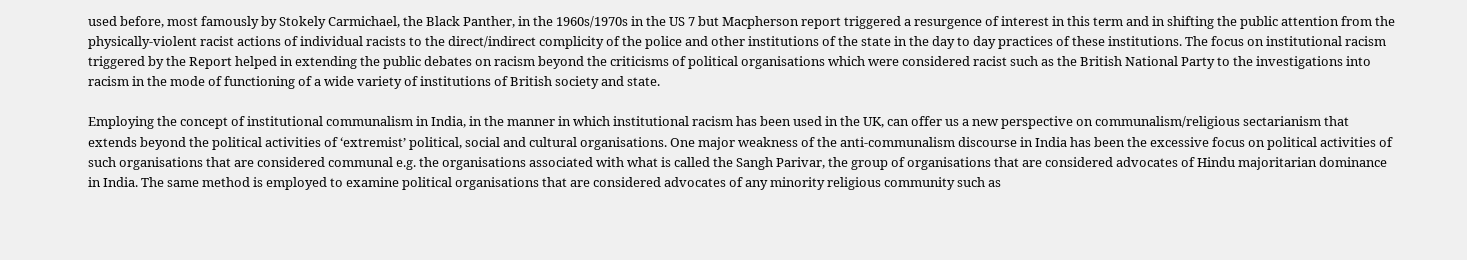used before, most famously by Stokely Carmichael, the Black Panther, in the 1960s/1970s in the US 7 but Macpherson report triggered a resurgence of interest in this term and in shifting the public attention from the physically-violent racist actions of individual racists to the direct/indirect complicity of the police and other institutions of the state in the day to day practices of these institutions. The focus on institutional racism triggered by the Report helped in extending the public debates on racism beyond the criticisms of political organisations which were considered racist such as the British National Party to the investigations into racism in the mode of functioning of a wide variety of institutions of British society and state.

Employing the concept of institutional communalism in India, in the manner in which institutional racism has been used in the UK, can offer us a new perspective on communalism/religious sectarianism that extends beyond the political activities of ‘extremist’ political, social and cultural organisations. One major weakness of the anti-communalism discourse in India has been the excessive focus on political activities of such organisations that are considered communal e.g. the organisations associated with what is called the Sangh Parivar, the group of organisations that are considered advocates of Hindu majoritarian dominance in India. The same method is employed to examine political organisations that are considered advocates of any minority religious community such as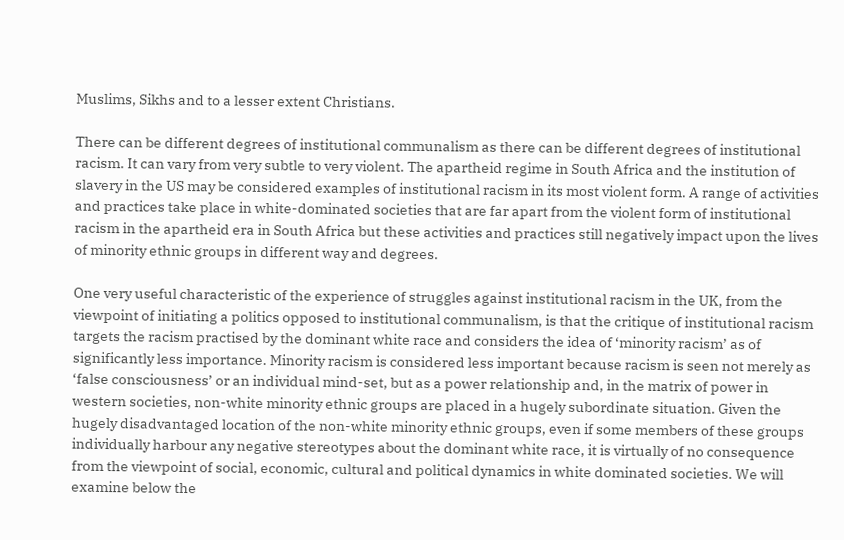Muslims, Sikhs and to a lesser extent Christians.

There can be different degrees of institutional communalism as there can be different degrees of institutional racism. It can vary from very subtle to very violent. The apartheid regime in South Africa and the institution of slavery in the US may be considered examples of institutional racism in its most violent form. A range of activities and practices take place in white-dominated societies that are far apart from the violent form of institutional racism in the apartheid era in South Africa but these activities and practices still negatively impact upon the lives of minority ethnic groups in different way and degrees.

One very useful characteristic of the experience of struggles against institutional racism in the UK, from the viewpoint of initiating a politics opposed to institutional communalism, is that the critique of institutional racism targets the racism practised by the dominant white race and considers the idea of ‘minority racism’ as of significantly less importance. Minority racism is considered less important because racism is seen not merely as ‘false consciousness’ or an individual mind-set, but as a power relationship and, in the matrix of power in western societies, non-white minority ethnic groups are placed in a hugely subordinate situation. Given the hugely disadvantaged location of the non-white minority ethnic groups, even if some members of these groups individually harbour any negative stereotypes about the dominant white race, it is virtually of no consequence from the viewpoint of social, economic, cultural and political dynamics in white dominated societies. We will examine below the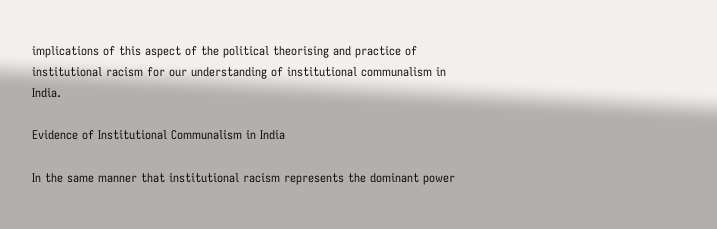implications of this aspect of the political theorising and practice of institutional racism for our understanding of institutional communalism in India.

Evidence of Institutional Communalism in India

In the same manner that institutional racism represents the dominant power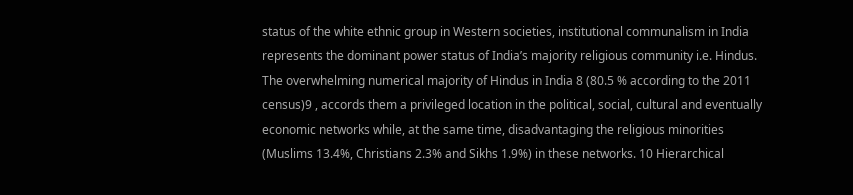status of the white ethnic group in Western societies, institutional communalism in India represents the dominant power status of India’s majority religious community i.e. Hindus. The overwhelming numerical majority of Hindus in India 8 (80.5 % according to the 2011 census)9 , accords them a privileged location in the political, social, cultural and eventually economic networks while, at the same time, disadvantaging the religious minorities (Muslims 13.4%, Christians 2.3% and Sikhs 1.9%) in these networks. 10 Hierarchical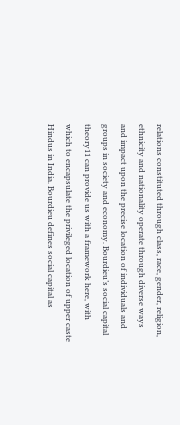relations constituted through class, race, gender, religion, ethnicity and nationality operate through diverse ways and impact upon the precise location of individuals and groups in society and economy. Bourdieu’s social capital theory11 can provide us with a framework here, with which to encapsulate the privileged location of upper caste Hindus in India. Bourdieu defines social capital as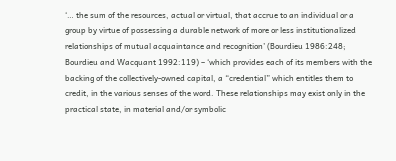‘… the sum of the resources, actual or virtual, that accrue to an individual or a group by virtue of possessing a durable network of more or less institutionalized relationships of mutual acquaintance and recognition’ (Bourdieu 1986:248; Bourdieu and Wacquant 1992:119) – ‘which provides each of its members with the backing of the collectively-owned capital, a “credential” which entitles them to credit, in the various senses of the word. These relationships may exist only in the practical state, in material and/or symbolic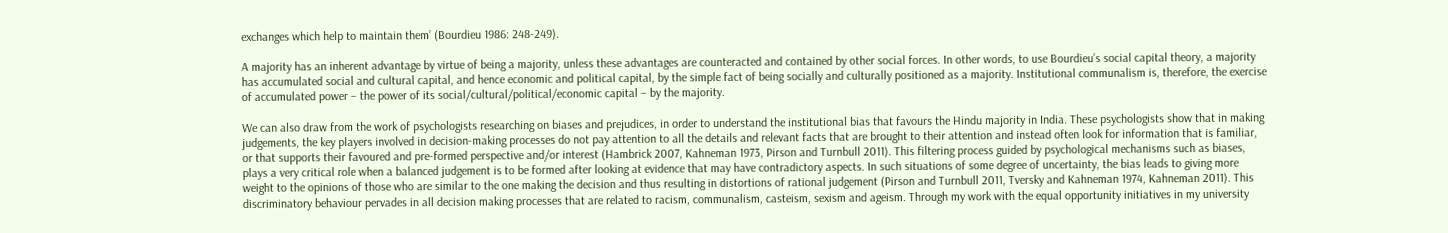exchanges which help to maintain them’ (Bourdieu 1986: 248-249).

A majority has an inherent advantage by virtue of being a majority, unless these advantages are counteracted and contained by other social forces. In other words, to use Bourdieu’s social capital theory, a majority has accumulated social and cultural capital, and hence economic and political capital, by the simple fact of being socially and culturally positioned as a majority. Institutional communalism is, therefore, the exercise of accumulated power – the power of its social/cultural/political/economic capital – by the majority.

We can also draw from the work of psychologists researching on biases and prejudices, in order to understand the institutional bias that favours the Hindu majority in India. These psychologists show that in making judgements, the key players involved in decision-making processes do not pay attention to all the details and relevant facts that are brought to their attention and instead often look for information that is familiar, or that supports their favoured and pre-formed perspective and/or interest (Hambrick 2007, Kahneman 1973, Pirson and Turnbull 2011). This filtering process guided by psychological mechanisms such as biases, plays a very critical role when a balanced judgement is to be formed after looking at evidence that may have contradictory aspects. In such situations of some degree of uncertainty, the bias leads to giving more weight to the opinions of those who are similar to the one making the decision and thus resulting in distortions of rational judgement (Pirson and Turnbull 2011, Tversky and Kahneman 1974, Kahneman 2011). This discriminatory behaviour pervades in all decision making processes that are related to racism, communalism, casteism, sexism and ageism. Through my work with the equal opportunity initiatives in my university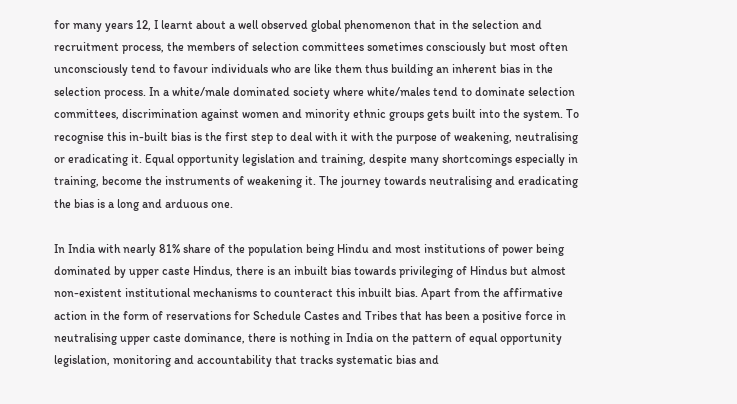for many years 12, I learnt about a well observed global phenomenon that in the selection and recruitment process, the members of selection committees sometimes consciously but most often unconsciously tend to favour individuals who are like them thus building an inherent bias in the selection process. In a white/male dominated society where white/males tend to dominate selection committees, discrimination against women and minority ethnic groups gets built into the system. To recognise this in-built bias is the first step to deal with it with the purpose of weakening, neutralising or eradicating it. Equal opportunity legislation and training, despite many shortcomings especially in training, become the instruments of weakening it. The journey towards neutralising and eradicating the bias is a long and arduous one.

In India with nearly 81% share of the population being Hindu and most institutions of power being dominated by upper caste Hindus, there is an inbuilt bias towards privileging of Hindus but almost non-existent institutional mechanisms to counteract this inbuilt bias. Apart from the affirmative action in the form of reservations for Schedule Castes and Tribes that has been a positive force in neutralising upper caste dominance, there is nothing in India on the pattern of equal opportunity legislation, monitoring and accountability that tracks systematic bias and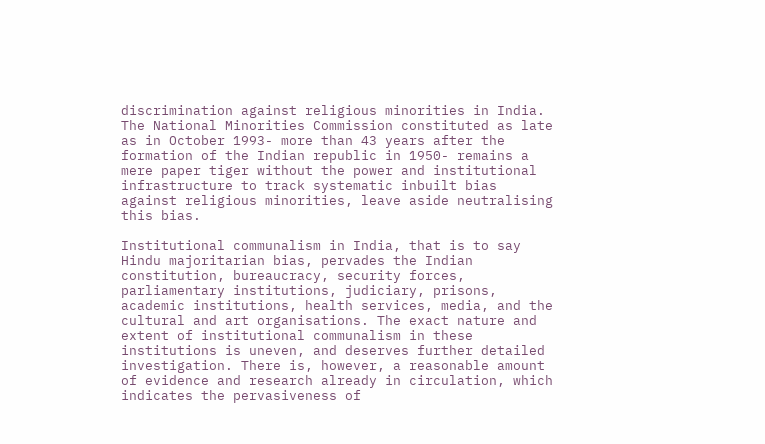discrimination against religious minorities in India. The National Minorities Commission constituted as late as in October 1993- more than 43 years after the formation of the Indian republic in 1950- remains a mere paper tiger without the power and institutional infrastructure to track systematic inbuilt bias against religious minorities, leave aside neutralising this bias.

Institutional communalism in India, that is to say Hindu majoritarian bias, pervades the Indian constitution, bureaucracy, security forces, parliamentary institutions, judiciary, prisons, academic institutions, health services, media, and the cultural and art organisations. The exact nature and extent of institutional communalism in these institutions is uneven, and deserves further detailed investigation. There is, however, a reasonable amount of evidence and research already in circulation, which indicates the pervasiveness of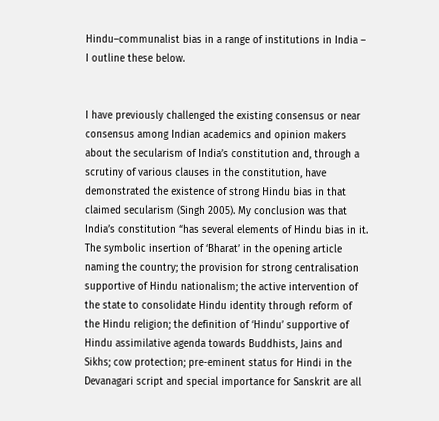Hindu–communalist bias in a range of institutions in India – I outline these below.


I have previously challenged the existing consensus or near consensus among Indian academics and opinion makers about the secularism of India’s constitution and, through a scrutiny of various clauses in the constitution, have demonstrated the existence of strong Hindu bias in that claimed secularism (Singh 2005). My conclusion was that India’s constitution “has several elements of Hindu bias in it. The symbolic insertion of ‘Bharat’ in the opening article naming the country; the provision for strong centralisation supportive of Hindu nationalism; the active intervention of the state to consolidate Hindu identity through reform of the Hindu religion; the definition of ‘Hindu’ supportive of Hindu assimilative agenda towards Buddhists, Jains and Sikhs; cow protection; pre-eminent status for Hindi in the Devanagari script and special importance for Sanskrit are all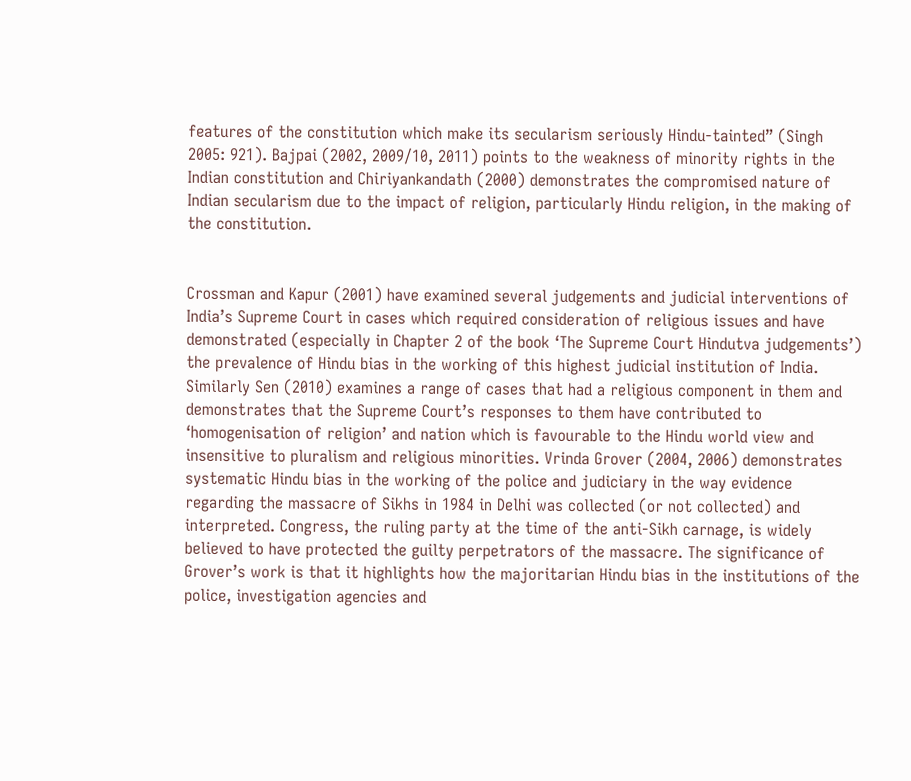features of the constitution which make its secularism seriously Hindu-tainted” (Singh 2005: 921). Bajpai (2002, 2009/10, 2011) points to the weakness of minority rights in the Indian constitution and Chiriyankandath (2000) demonstrates the compromised nature of Indian secularism due to the impact of religion, particularly Hindu religion, in the making of the constitution.


Crossman and Kapur (2001) have examined several judgements and judicial interventions of India’s Supreme Court in cases which required consideration of religious issues and have demonstrated (especially in Chapter 2 of the book ‘The Supreme Court Hindutva judgements’) the prevalence of Hindu bias in the working of this highest judicial institution of India. Similarly Sen (2010) examines a range of cases that had a religious component in them and demonstrates that the Supreme Court’s responses to them have contributed to ‘homogenisation of religion’ and nation which is favourable to the Hindu world view and insensitive to pluralism and religious minorities. Vrinda Grover (2004, 2006) demonstrates systematic Hindu bias in the working of the police and judiciary in the way evidence regarding the massacre of Sikhs in 1984 in Delhi was collected (or not collected) and interpreted. Congress, the ruling party at the time of the anti-Sikh carnage, is widely believed to have protected the guilty perpetrators of the massacre. The significance of Grover’s work is that it highlights how the majoritarian Hindu bias in the institutions of the police, investigation agencies and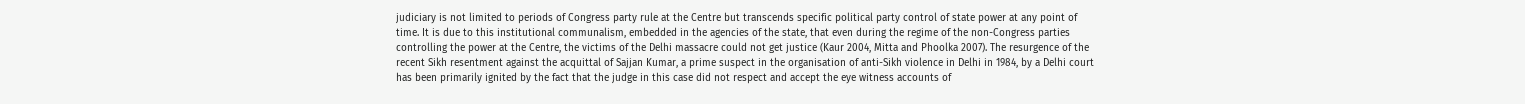judiciary is not limited to periods of Congress party rule at the Centre but transcends specific political party control of state power at any point of time. It is due to this institutional communalism, embedded in the agencies of the state, that even during the regime of the non-Congress parties controlling the power at the Centre, the victims of the Delhi massacre could not get justice (Kaur 2004, Mitta and Phoolka 2007). The resurgence of the recent Sikh resentment against the acquittal of Sajjan Kumar, a prime suspect in the organisation of anti-Sikh violence in Delhi in 1984, by a Delhi court has been primarily ignited by the fact that the judge in this case did not respect and accept the eye witness accounts of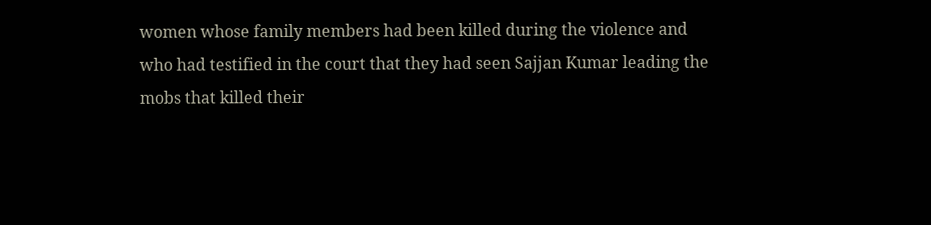women whose family members had been killed during the violence and who had testified in the court that they had seen Sajjan Kumar leading the mobs that killed their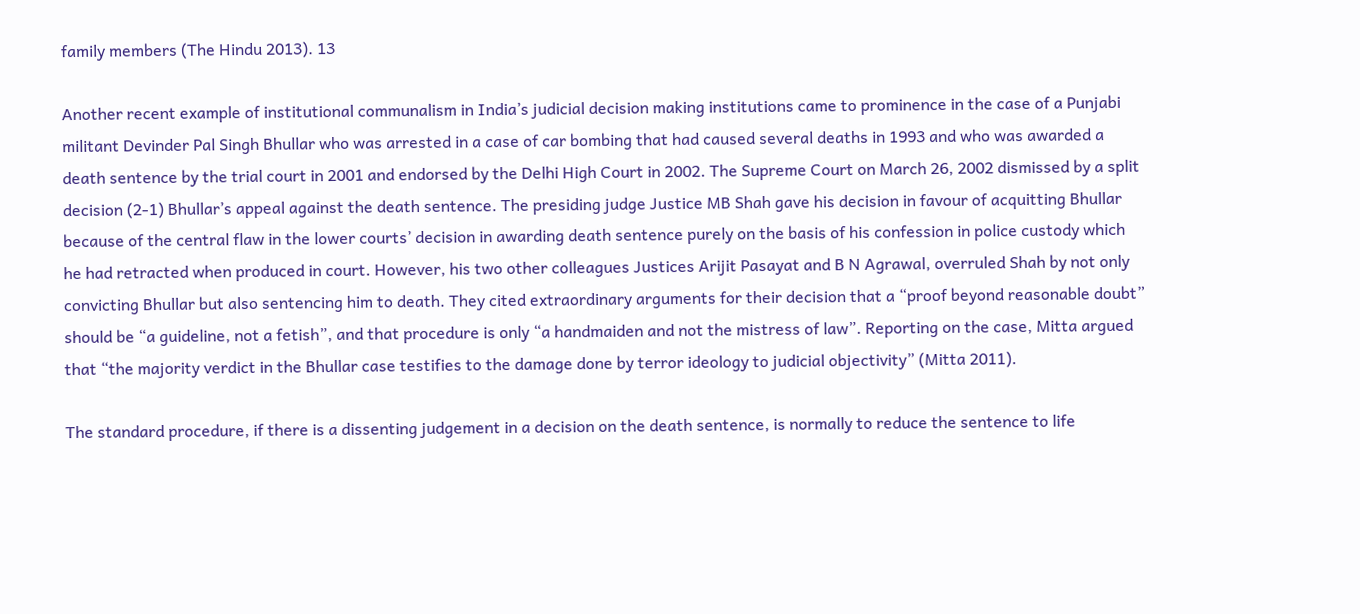family members (The Hindu 2013). 13

Another recent example of institutional communalism in India’s judicial decision making institutions came to prominence in the case of a Punjabi militant Devinder Pal Singh Bhullar who was arrested in a case of car bombing that had caused several deaths in 1993 and who was awarded a death sentence by the trial court in 2001 and endorsed by the Delhi High Court in 2002. The Supreme Court on March 26, 2002 dismissed by a split decision (2-1) Bhullar’s appeal against the death sentence. The presiding judge Justice MB Shah gave his decision in favour of acquitting Bhullar because of the central flaw in the lower courts’ decision in awarding death sentence purely on the basis of his confession in police custody which he had retracted when produced in court. However, his two other colleagues Justices Arijit Pasayat and B N Agrawal, overruled Shah by not only convicting Bhullar but also sentencing him to death. They cited extraordinary arguments for their decision that a “proof beyond reasonable doubt” should be “a guideline, not a fetish”, and that procedure is only “a handmaiden and not the mistress of law”. Reporting on the case, Mitta argued that “the majority verdict in the Bhullar case testifies to the damage done by terror ideology to judicial objectivity” (Mitta 2011).

The standard procedure, if there is a dissenting judgement in a decision on the death sentence, is normally to reduce the sentence to life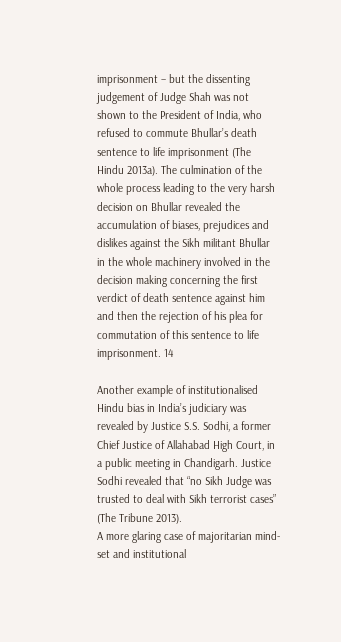imprisonment – but the dissenting judgement of Judge Shah was not shown to the President of India, who refused to commute Bhullar’s death sentence to life imprisonment (The Hindu 2013a). The culmination of the whole process leading to the very harsh decision on Bhullar revealed the accumulation of biases, prejudices and dislikes against the Sikh militant Bhullar in the whole machinery involved in the decision making concerning the first verdict of death sentence against him and then the rejection of his plea for commutation of this sentence to life imprisonment. 14

Another example of institutionalised Hindu bias in India’s judiciary was revealed by Justice S.S. Sodhi, a former Chief Justice of Allahabad High Court, in a public meeting in Chandigarh. Justice Sodhi revealed that “no Sikh Judge was trusted to deal with Sikh terrorist cases” (The Tribune 2013).
A more glaring case of majoritarian mind-set and institutional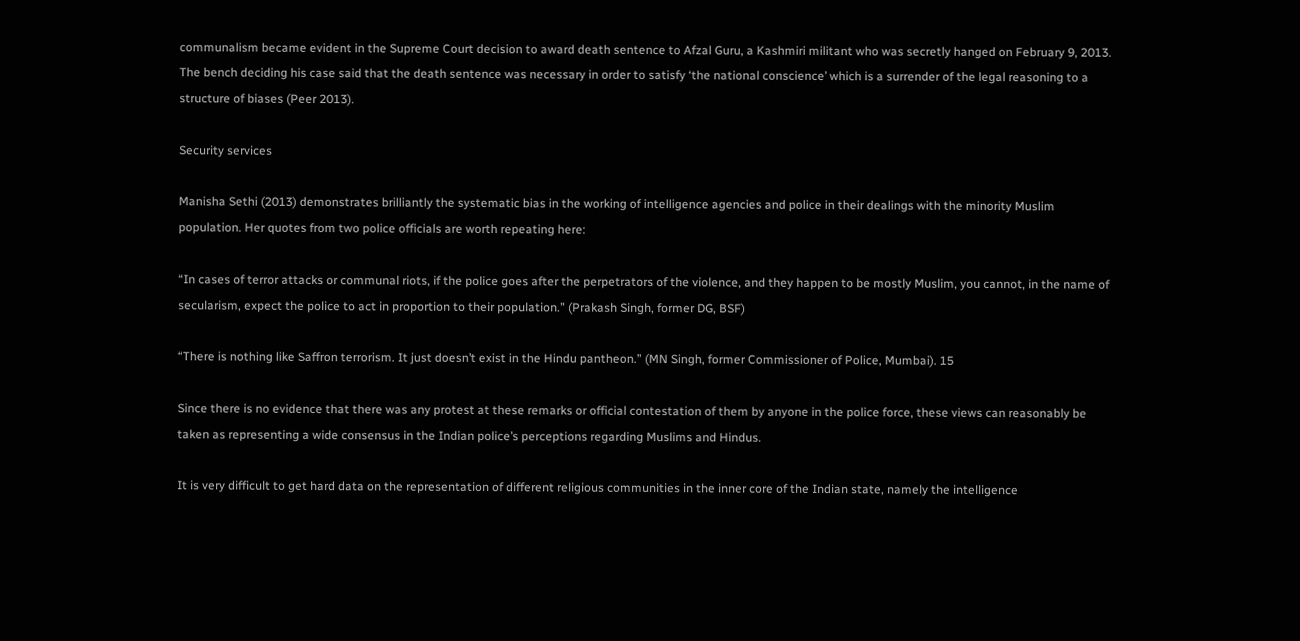communalism became evident in the Supreme Court decision to award death sentence to Afzal Guru, a Kashmiri militant who was secretly hanged on February 9, 2013. The bench deciding his case said that the death sentence was necessary in order to satisfy ‘the national conscience’ which is a surrender of the legal reasoning to a structure of biases (Peer 2013).

Security services

Manisha Sethi (2013) demonstrates brilliantly the systematic bias in the working of intelligence agencies and police in their dealings with the minority Muslim population. Her quotes from two police officials are worth repeating here:

“In cases of terror attacks or communal riots, if the police goes after the perpetrators of the violence, and they happen to be mostly Muslim, you cannot, in the name of secularism, expect the police to act in proportion to their population.” (Prakash Singh, former DG, BSF)

“There is nothing like Saffron terrorism. It just doesn’t exist in the Hindu pantheon.” (MN Singh, former Commissioner of Police, Mumbai). 15

Since there is no evidence that there was any protest at these remarks or official contestation of them by anyone in the police force, these views can reasonably be taken as representing a wide consensus in the Indian police’s perceptions regarding Muslims and Hindus.

It is very difficult to get hard data on the representation of different religious communities in the inner core of the Indian state, namely the intelligence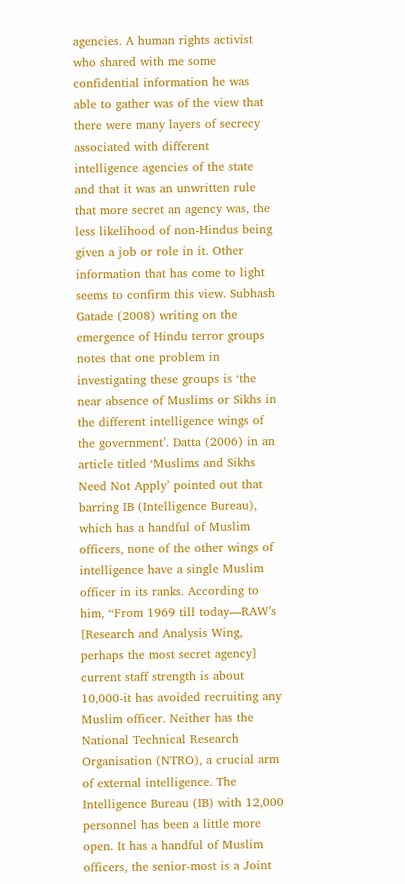agencies. A human rights activist who shared with me some confidential information he was able to gather was of the view that there were many layers of secrecy associated with different intelligence agencies of the state and that it was an unwritten rule that more secret an agency was, the less likelihood of non-Hindus being given a job or role in it. Other information that has come to light seems to confirm this view. Subhash Gatade (2008) writing on the emergence of Hindu terror groups notes that one problem in investigating these groups is ‘the near absence of Muslims or Sikhs in the different intelligence wings of the government’. Datta (2006) in an article titled ‘Muslims and Sikhs Need Not Apply’ pointed out that barring IB (Intelligence Bureau), which has a handful of Muslim officers, none of the other wings of intelligence have a single Muslim officer in its ranks. According to him, ‘‘From 1969 till today—RAW’s [Research and Analysis Wing, perhaps the most secret agency] current staff strength is about 10,000-it has avoided recruiting any Muslim officer. Neither has the National Technical Research Organisation (NTRO), a crucial arm of external intelligence. The Intelligence Bureau (IB) with 12,000 personnel has been a little more open. It has a handful of Muslim officers, the senior-most is a Joint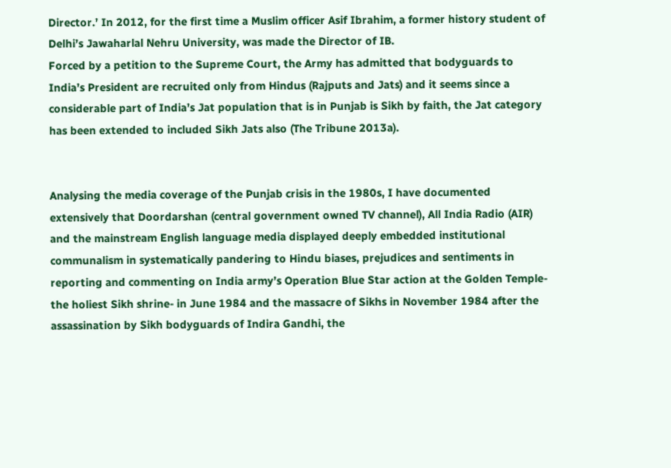Director.’ In 2012, for the first time a Muslim officer Asif Ibrahim, a former history student of Delhi’s Jawaharlal Nehru University, was made the Director of IB.
Forced by a petition to the Supreme Court, the Army has admitted that bodyguards to India’s President are recruited only from Hindus (Rajputs and Jats) and it seems since a considerable part of India’s Jat population that is in Punjab is Sikh by faith, the Jat category has been extended to included Sikh Jats also (The Tribune 2013a).


Analysing the media coverage of the Punjab crisis in the 1980s, I have documented extensively that Doordarshan (central government owned TV channel), All India Radio (AIR) and the mainstream English language media displayed deeply embedded institutional communalism in systematically pandering to Hindu biases, prejudices and sentiments in reporting and commenting on India army’s Operation Blue Star action at the Golden Temple-the holiest Sikh shrine- in June 1984 and the massacre of Sikhs in November 1984 after the assassination by Sikh bodyguards of Indira Gandhi, the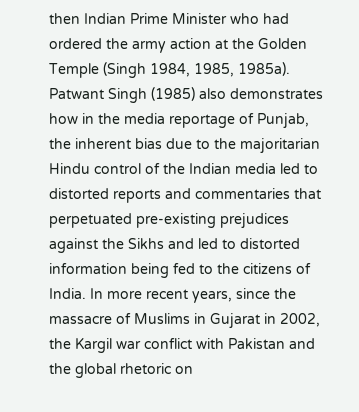then Indian Prime Minister who had ordered the army action at the Golden Temple (Singh 1984, 1985, 1985a). Patwant Singh (1985) also demonstrates how in the media reportage of Punjab, the inherent bias due to the majoritarian Hindu control of the Indian media led to distorted reports and commentaries that perpetuated pre-existing prejudices against the Sikhs and led to distorted information being fed to the citizens of India. In more recent years, since the massacre of Muslims in Gujarat in 2002, the Kargil war conflict with Pakistan and the global rhetoric on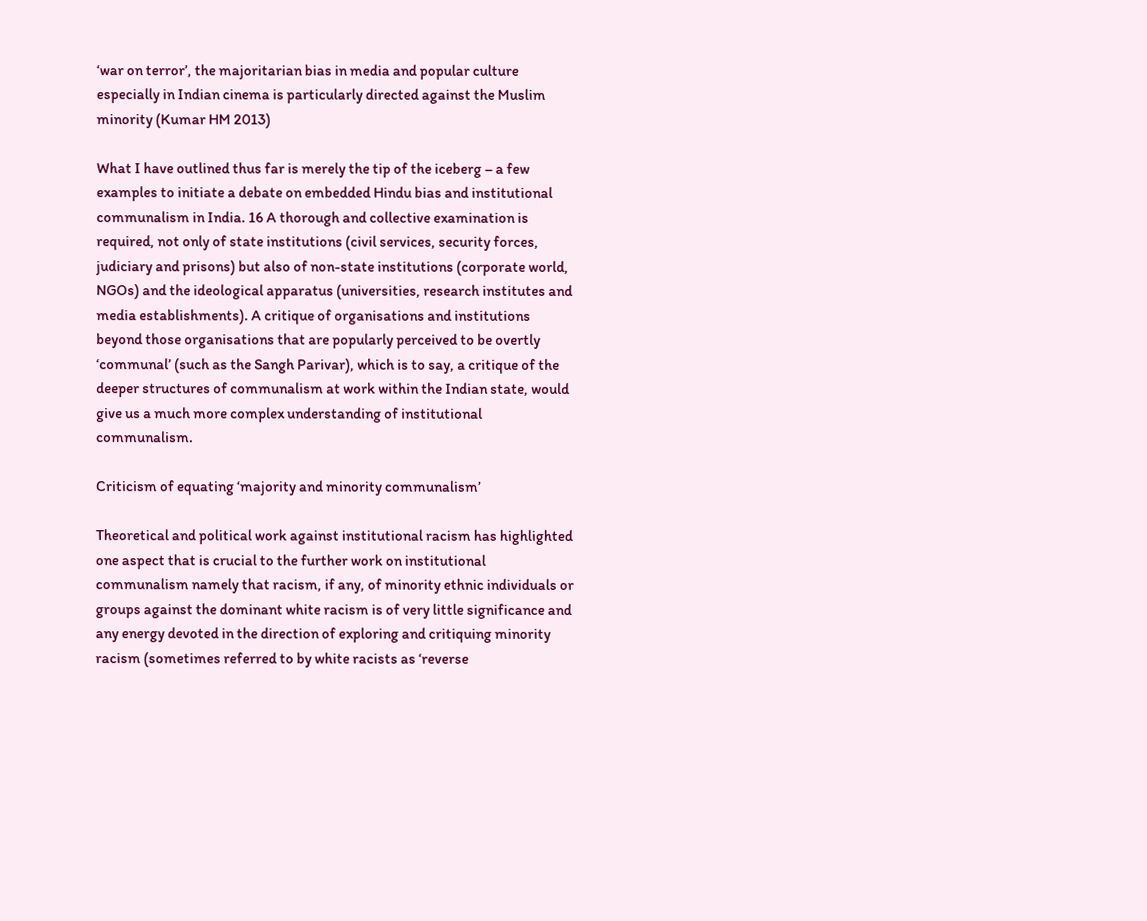‘war on terror’, the majoritarian bias in media and popular culture especially in Indian cinema is particularly directed against the Muslim minority (Kumar HM 2013)

What I have outlined thus far is merely the tip of the iceberg – a few examples to initiate a debate on embedded Hindu bias and institutional communalism in India. 16 A thorough and collective examination is required, not only of state institutions (civil services, security forces, judiciary and prisons) but also of non-state institutions (corporate world, NGOs) and the ideological apparatus (universities, research institutes and media establishments). A critique of organisations and institutions beyond those organisations that are popularly perceived to be overtly ‘communal’ (such as the Sangh Parivar), which is to say, a critique of the deeper structures of communalism at work within the Indian state, would give us a much more complex understanding of institutional communalism.

Criticism of equating ‘majority and minority communalism’

Theoretical and political work against institutional racism has highlighted one aspect that is crucial to the further work on institutional communalism namely that racism, if any, of minority ethnic individuals or groups against the dominant white racism is of very little significance and any energy devoted in the direction of exploring and critiquing minority racism (sometimes referred to by white racists as ‘reverse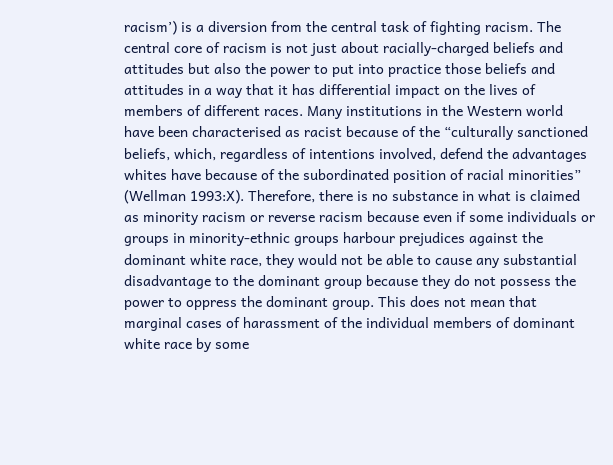racism’) is a diversion from the central task of fighting racism. The central core of racism is not just about racially-charged beliefs and attitudes but also the power to put into practice those beliefs and attitudes in a way that it has differential impact on the lives of members of different races. Many institutions in the Western world have been characterised as racist because of the “culturally sanctioned beliefs, which, regardless of intentions involved, defend the advantages whites have because of the subordinated position of racial minorities” (Wellman 1993:X). Therefore, there is no substance in what is claimed as minority racism or reverse racism because even if some individuals or groups in minority-ethnic groups harbour prejudices against the dominant white race, they would not be able to cause any substantial disadvantage to the dominant group because they do not possess the power to oppress the dominant group. This does not mean that marginal cases of harassment of the individual members of dominant white race by some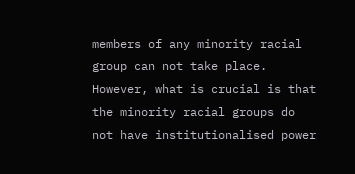members of any minority racial group can not take place. However, what is crucial is that the minority racial groups do not have institutionalised power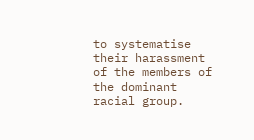to systematise their harassment of the members of the dominant racial group.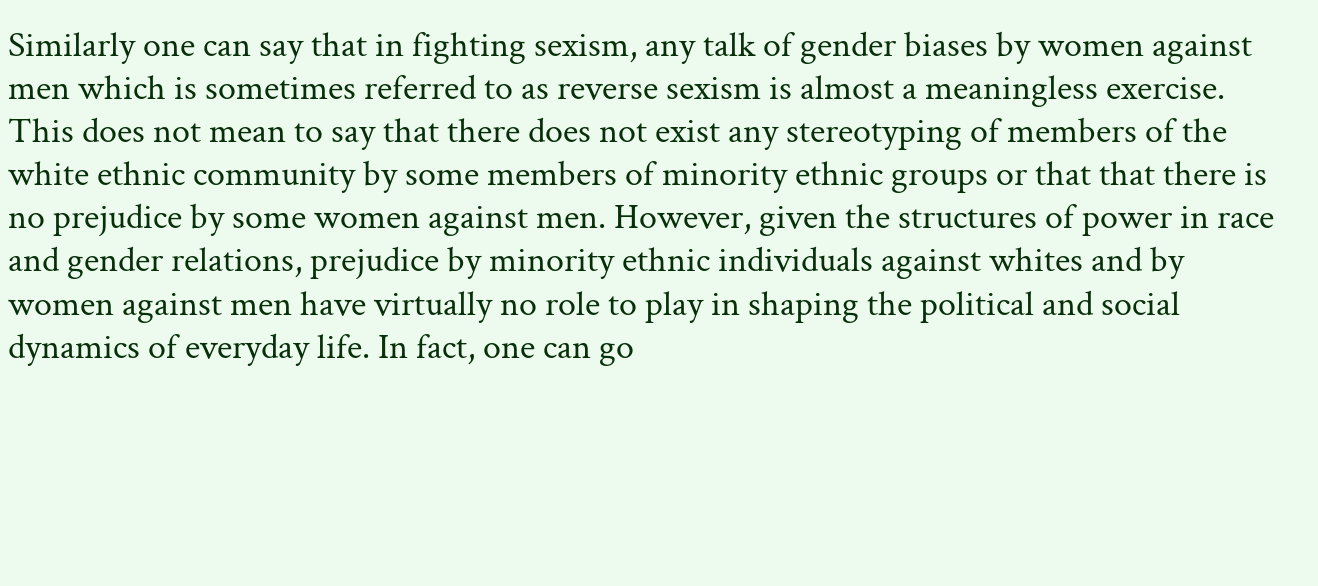Similarly one can say that in fighting sexism, any talk of gender biases by women against men which is sometimes referred to as reverse sexism is almost a meaningless exercise. This does not mean to say that there does not exist any stereotyping of members of the white ethnic community by some members of minority ethnic groups or that that there is no prejudice by some women against men. However, given the structures of power in race and gender relations, prejudice by minority ethnic individuals against whites and by women against men have virtually no role to play in shaping the political and social dynamics of everyday life. In fact, one can go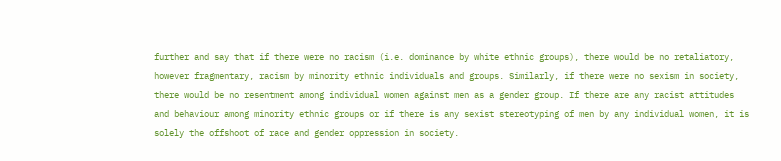further and say that if there were no racism (i.e. dominance by white ethnic groups), there would be no retaliatory, however fragmentary, racism by minority ethnic individuals and groups. Similarly, if there were no sexism in society, there would be no resentment among individual women against men as a gender group. If there are any racist attitudes and behaviour among minority ethnic groups or if there is any sexist stereotyping of men by any individual women, it is solely the offshoot of race and gender oppression in society.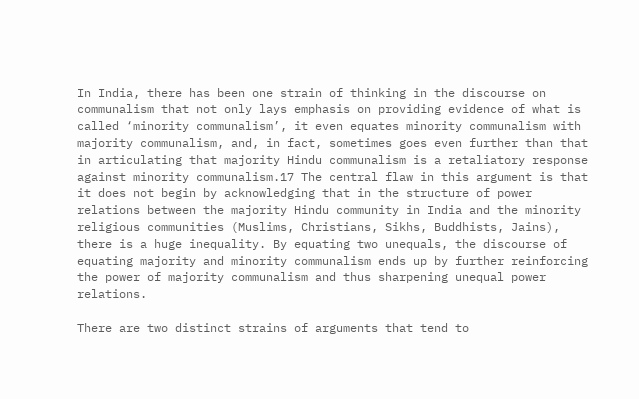In India, there has been one strain of thinking in the discourse on communalism that not only lays emphasis on providing evidence of what is called ‘minority communalism’, it even equates minority communalism with majority communalism, and, in fact, sometimes goes even further than that in articulating that majority Hindu communalism is a retaliatory response against minority communalism.17 The central flaw in this argument is that it does not begin by acknowledging that in the structure of power relations between the majority Hindu community in India and the minority religious communities (Muslims, Christians, Sikhs, Buddhists, Jains), there is a huge inequality. By equating two unequals, the discourse of equating majority and minority communalism ends up by further reinforcing the power of majority communalism and thus sharpening unequal power relations.

There are two distinct strains of arguments that tend to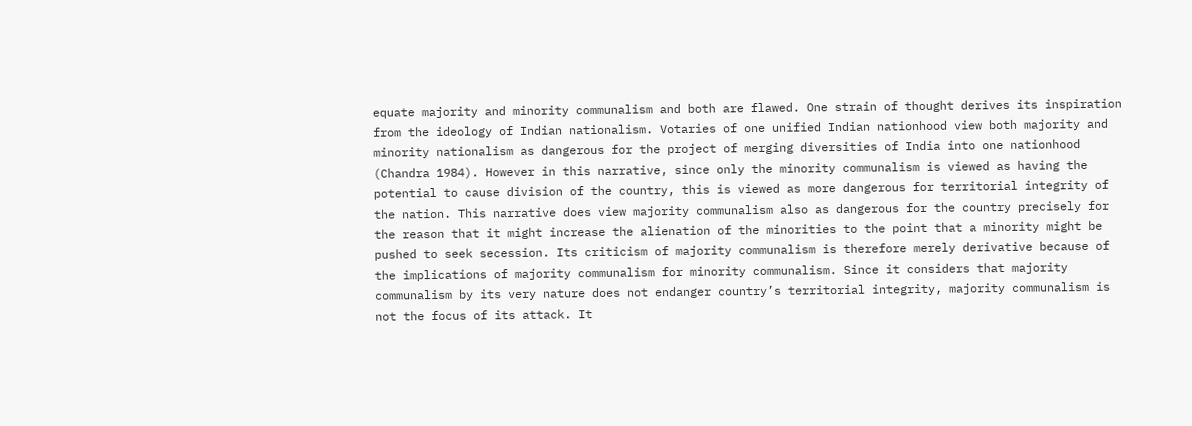equate majority and minority communalism and both are flawed. One strain of thought derives its inspiration from the ideology of Indian nationalism. Votaries of one unified Indian nationhood view both majority and minority nationalism as dangerous for the project of merging diversities of India into one nationhood (Chandra 1984). However in this narrative, since only the minority communalism is viewed as having the potential to cause division of the country, this is viewed as more dangerous for territorial integrity of the nation. This narrative does view majority communalism also as dangerous for the country precisely for the reason that it might increase the alienation of the minorities to the point that a minority might be pushed to seek secession. Its criticism of majority communalism is therefore merely derivative because of the implications of majority communalism for minority communalism. Since it considers that majority communalism by its very nature does not endanger country’s territorial integrity, majority communalism is not the focus of its attack. It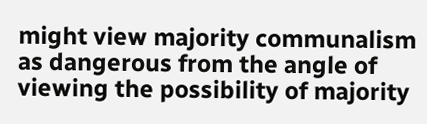might view majority communalism as dangerous from the angle of viewing the possibility of majority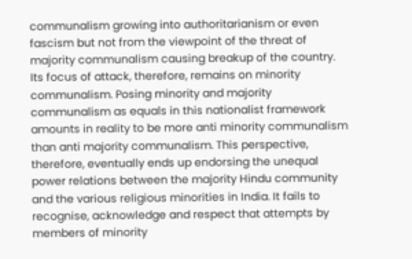communalism growing into authoritarianism or even fascism but not from the viewpoint of the threat of majority communalism causing breakup of the country. Its focus of attack, therefore, remains on minority communalism. Posing minority and majority communalism as equals in this nationalist framework amounts in reality to be more anti minority communalism than anti majority communalism. This perspective, therefore, eventually ends up endorsing the unequal power relations between the majority Hindu community and the various religious minorities in India. It fails to recognise, acknowledge and respect that attempts by members of minority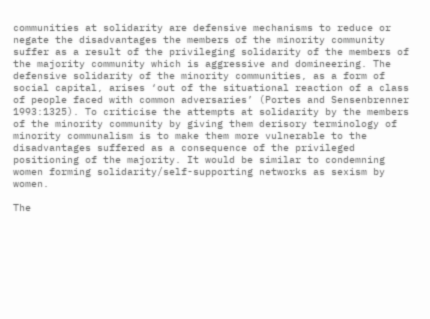communities at solidarity are defensive mechanisms to reduce or negate the disadvantages the members of the minority community suffer as a result of the privileging solidarity of the members of the majority community which is aggressive and domineering. The defensive solidarity of the minority communities, as a form of social capital, arises ‘out of the situational reaction of a class of people faced with common adversaries’ (Portes and Sensenbrenner 1993:1325). To criticise the attempts at solidarity by the members of the minority community by giving them derisory terminology of minority communalism is to make them more vulnerable to the disadvantages suffered as a consequence of the privileged positioning of the majority. It would be similar to condemning women forming solidarity/self-supporting networks as sexism by women.

The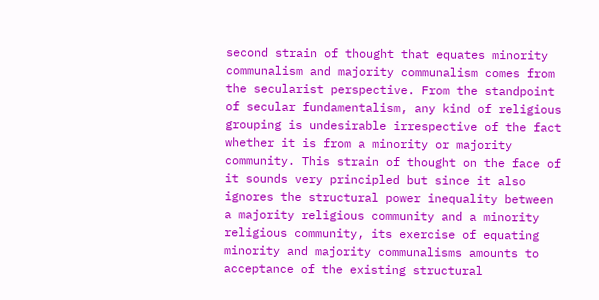second strain of thought that equates minority communalism and majority communalism comes from the secularist perspective. From the standpoint of secular fundamentalism, any kind of religious grouping is undesirable irrespective of the fact whether it is from a minority or majority community. This strain of thought on the face of it sounds very principled but since it also ignores the structural power inequality between a majority religious community and a minority religious community, its exercise of equating minority and majority communalisms amounts to acceptance of the existing structural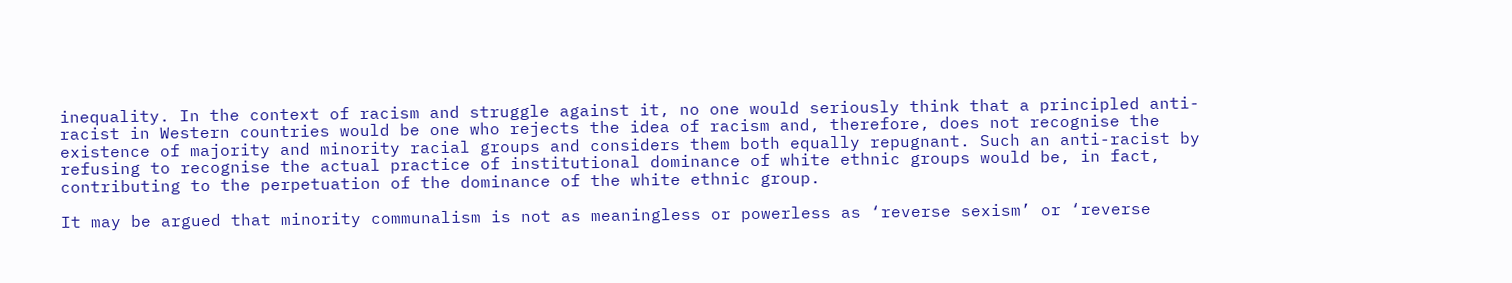inequality. In the context of racism and struggle against it, no one would seriously think that a principled anti-racist in Western countries would be one who rejects the idea of racism and, therefore, does not recognise the existence of majority and minority racial groups and considers them both equally repugnant. Such an anti-racist by refusing to recognise the actual practice of institutional dominance of white ethnic groups would be, in fact, contributing to the perpetuation of the dominance of the white ethnic group.

It may be argued that minority communalism is not as meaningless or powerless as ‘reverse sexism’ or ‘reverse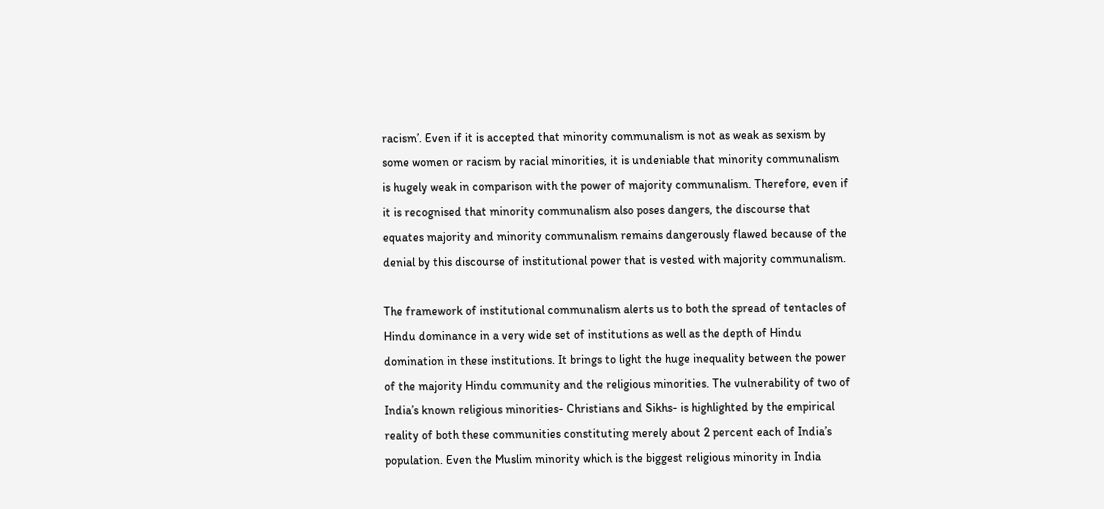racism’. Even if it is accepted that minority communalism is not as weak as sexism by some women or racism by racial minorities, it is undeniable that minority communalism is hugely weak in comparison with the power of majority communalism. Therefore, even if it is recognised that minority communalism also poses dangers, the discourse that equates majority and minority communalism remains dangerously flawed because of the denial by this discourse of institutional power that is vested with majority communalism.

The framework of institutional communalism alerts us to both the spread of tentacles of Hindu dominance in a very wide set of institutions as well as the depth of Hindu domination in these institutions. It brings to light the huge inequality between the power of the majority Hindu community and the religious minorities. The vulnerability of two of India’s known religious minorities- Christians and Sikhs- is highlighted by the empirical reality of both these communities constituting merely about 2 percent each of India’s population. Even the Muslim minority which is the biggest religious minority in India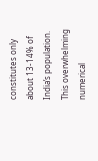constitutes only about 13-14% of India’s population. This overwhelming numerical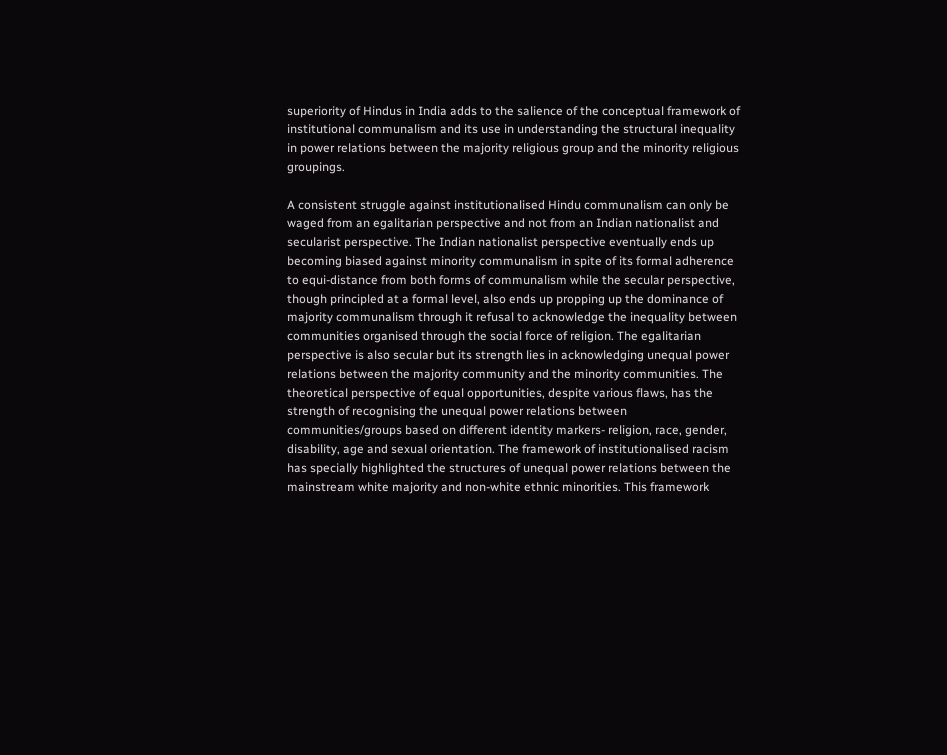superiority of Hindus in India adds to the salience of the conceptual framework of institutional communalism and its use in understanding the structural inequality in power relations between the majority religious group and the minority religious groupings.

A consistent struggle against institutionalised Hindu communalism can only be waged from an egalitarian perspective and not from an Indian nationalist and secularist perspective. The Indian nationalist perspective eventually ends up becoming biased against minority communalism in spite of its formal adherence to equi-distance from both forms of communalism while the secular perspective, though principled at a formal level, also ends up propping up the dominance of majority communalism through it refusal to acknowledge the inequality between communities organised through the social force of religion. The egalitarian perspective is also secular but its strength lies in acknowledging unequal power relations between the majority community and the minority communities. The theoretical perspective of equal opportunities, despite various flaws, has the strength of recognising the unequal power relations between communities/groups based on different identity markers- religion, race, gender, disability, age and sexual orientation. The framework of institutionalised racism has specially highlighted the structures of unequal power relations between the mainstream white majority and non-white ethnic minorities. This framework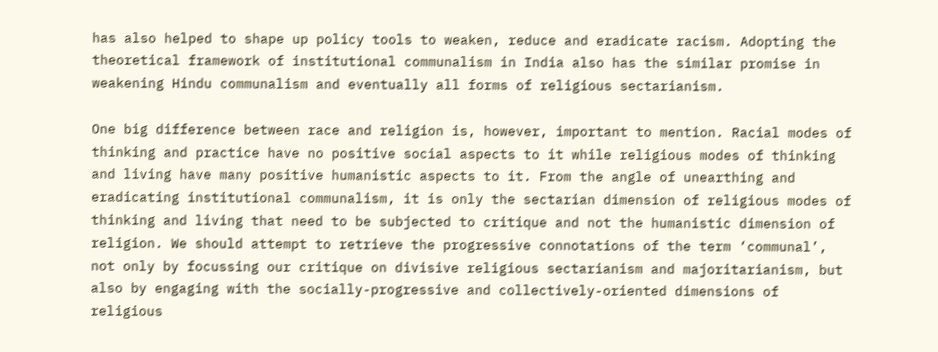has also helped to shape up policy tools to weaken, reduce and eradicate racism. Adopting the theoretical framework of institutional communalism in India also has the similar promise in weakening Hindu communalism and eventually all forms of religious sectarianism.

One big difference between race and religion is, however, important to mention. Racial modes of thinking and practice have no positive social aspects to it while religious modes of thinking and living have many positive humanistic aspects to it. From the angle of unearthing and eradicating institutional communalism, it is only the sectarian dimension of religious modes of thinking and living that need to be subjected to critique and not the humanistic dimension of religion. We should attempt to retrieve the progressive connotations of the term ‘communal’, not only by focussing our critique on divisive religious sectarianism and majoritarianism, but also by engaging with the socially-progressive and collectively-oriented dimensions of religious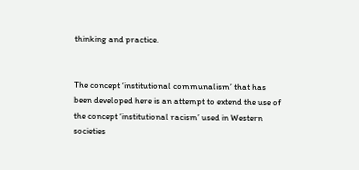thinking and practice.


The concept ‘institutional communalism’ that has been developed here is an attempt to extend the use of the concept ‘institutional racism’ used in Western societies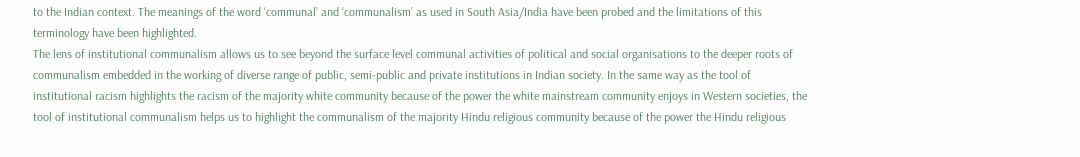to the Indian context. The meanings of the word ‘communal’ and ‘communalism’ as used in South Asia/India have been probed and the limitations of this terminology have been highlighted.
The lens of institutional communalism allows us to see beyond the surface level communal activities of political and social organisations to the deeper roots of communalism embedded in the working of diverse range of public, semi-public and private institutions in Indian society. In the same way as the tool of institutional racism highlights the racism of the majority white community because of the power the white mainstream community enjoys in Western societies, the tool of institutional communalism helps us to highlight the communalism of the majority Hindu religious community because of the power the Hindu religious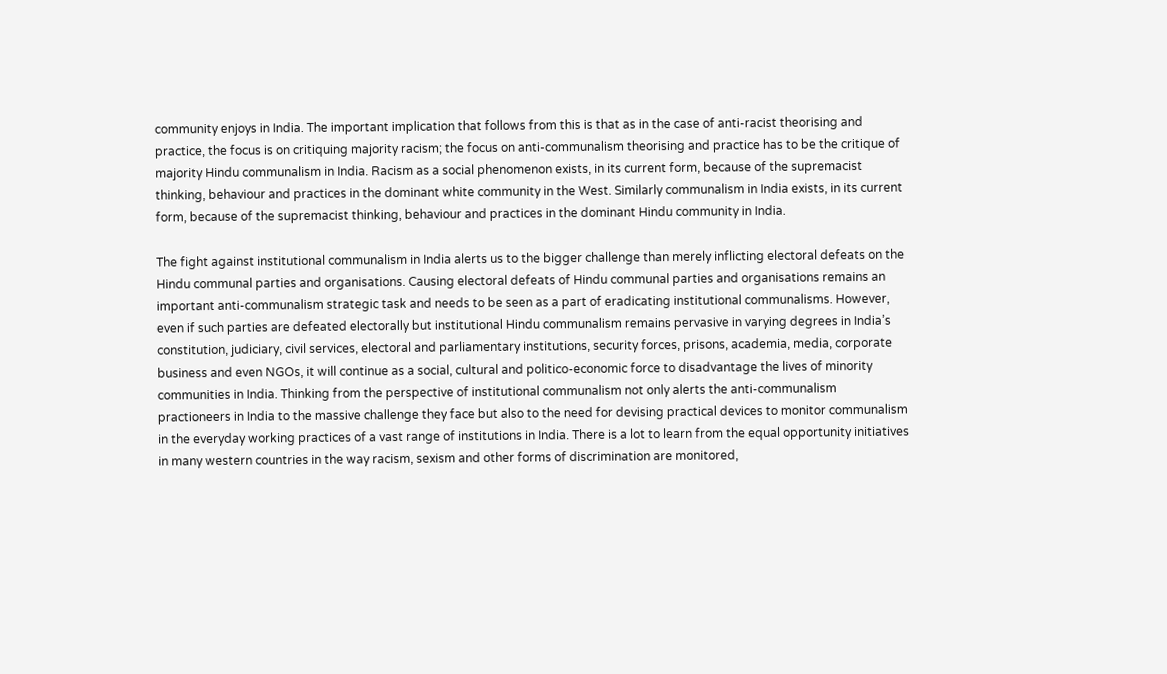community enjoys in India. The important implication that follows from this is that as in the case of anti-racist theorising and practice, the focus is on critiquing majority racism; the focus on anti-communalism theorising and practice has to be the critique of majority Hindu communalism in India. Racism as a social phenomenon exists, in its current form, because of the supremacist thinking, behaviour and practices in the dominant white community in the West. Similarly communalism in India exists, in its current form, because of the supremacist thinking, behaviour and practices in the dominant Hindu community in India.

The fight against institutional communalism in India alerts us to the bigger challenge than merely inflicting electoral defeats on the Hindu communal parties and organisations. Causing electoral defeats of Hindu communal parties and organisations remains an important anti-communalism strategic task and needs to be seen as a part of eradicating institutional communalisms. However, even if such parties are defeated electorally but institutional Hindu communalism remains pervasive in varying degrees in India’s constitution, judiciary, civil services, electoral and parliamentary institutions, security forces, prisons, academia, media, corporate business and even NGOs, it will continue as a social, cultural and politico-economic force to disadvantage the lives of minority communities in India. Thinking from the perspective of institutional communalism not only alerts the anti-communalism practioneers in India to the massive challenge they face but also to the need for devising practical devices to monitor communalism in the everyday working practices of a vast range of institutions in India. There is a lot to learn from the equal opportunity initiatives in many western countries in the way racism, sexism and other forms of discrimination are monitored,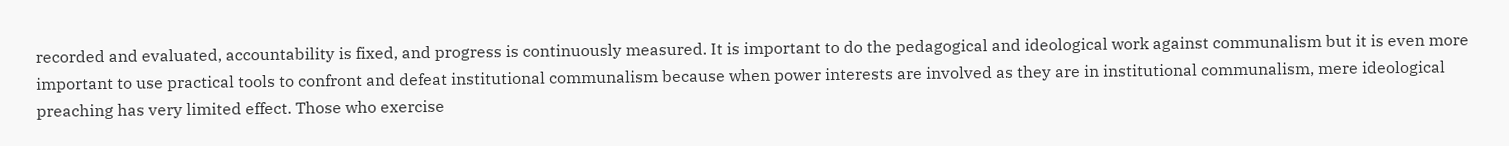recorded and evaluated, accountability is fixed, and progress is continuously measured. It is important to do the pedagogical and ideological work against communalism but it is even more important to use practical tools to confront and defeat institutional communalism because when power interests are involved as they are in institutional communalism, mere ideological preaching has very limited effect. Those who exercise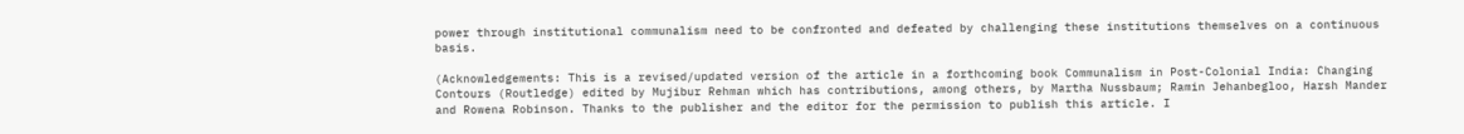power through institutional communalism need to be confronted and defeated by challenging these institutions themselves on a continuous basis.

(Acknowledgements: This is a revised/updated version of the article in a forthcoming book Communalism in Post-Colonial India: Changing Contours (Routledge) edited by Mujibur Rehman which has contributions, among others, by Martha Nussbaum; Ramin Jehanbegloo, Harsh Mander and Rowena Robinson. Thanks to the publisher and the editor for the permission to publish this article. I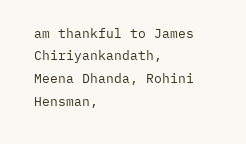am thankful to James Chiriyankandath, Meena Dhanda, Rohini Hensman,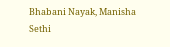Bhabani Nayak, Manisha Sethi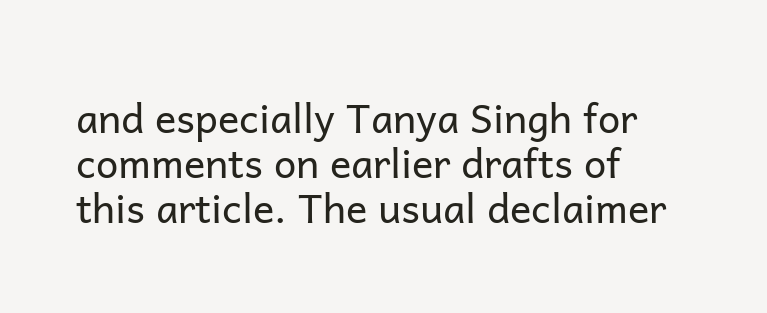and especially Tanya Singh for comments on earlier drafts of this article. The usual declaimer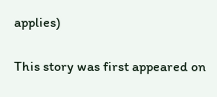applies)

This story was first appeared on